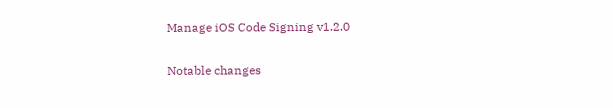Manage iOS Code Signing v1.2.0

Notable changes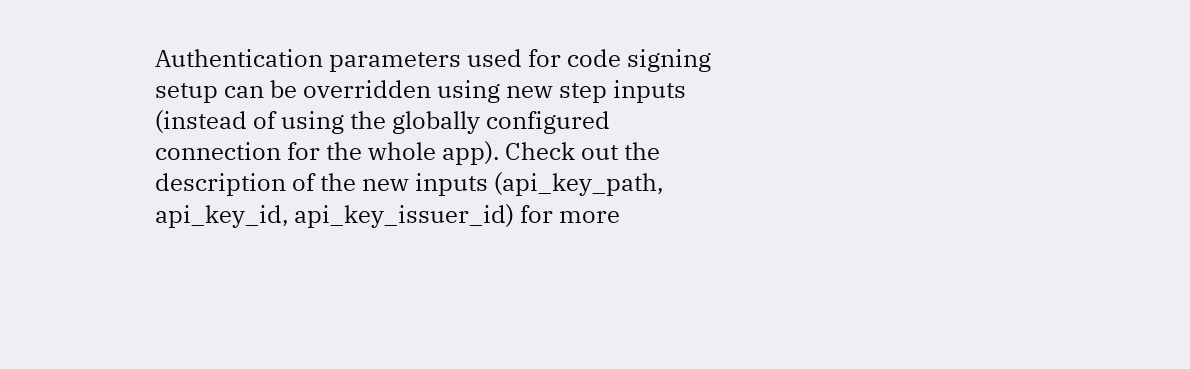Authentication parameters used for code signing setup can be overridden using new step inputs (instead of using the globally configured connection for the whole app). Check out the description of the new inputs (api_key_path, api_key_id, api_key_issuer_id) for more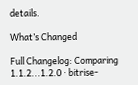details.

What’s Changed

Full Changelog: Comparing 1.1.2...1.2.0 · bitrise-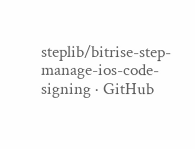steplib/bitrise-step-manage-ios-code-signing · GitHub